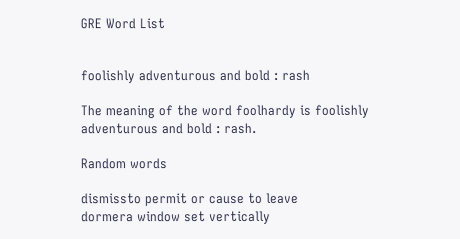GRE Word List


foolishly adventurous and bold : rash

The meaning of the word foolhardy is foolishly adventurous and bold : rash.

Random words

dismissto permit or cause to leave
dormera window set vertically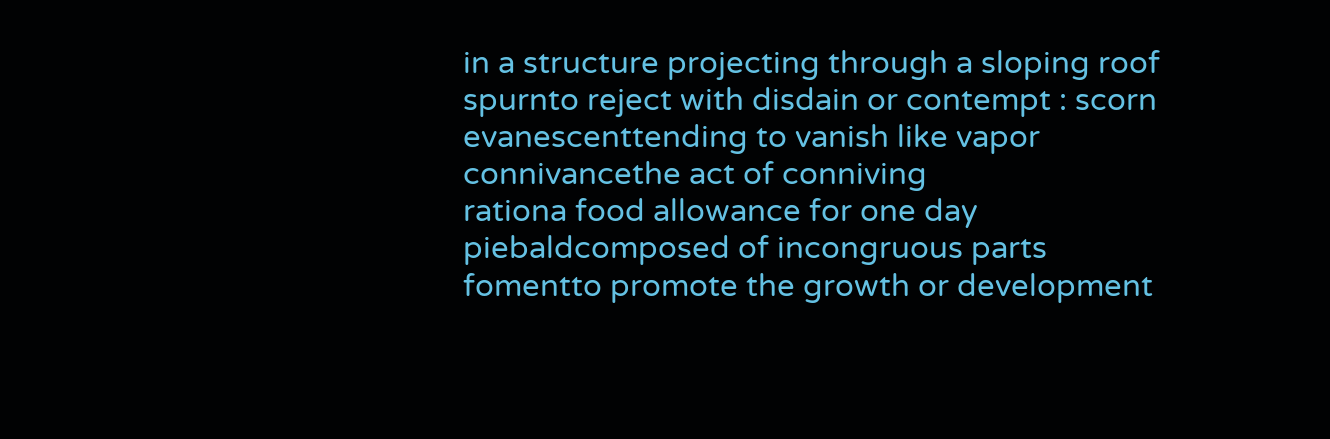in a structure projecting through a sloping roof
spurnto reject with disdain or contempt : scorn
evanescenttending to vanish like vapor
connivancethe act of conniving
rationa food allowance for one day
piebaldcomposed of incongruous parts
fomentto promote the growth or development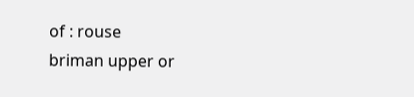of : rouse
briman upper or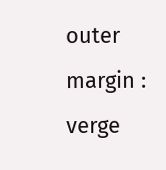outer margin : verge